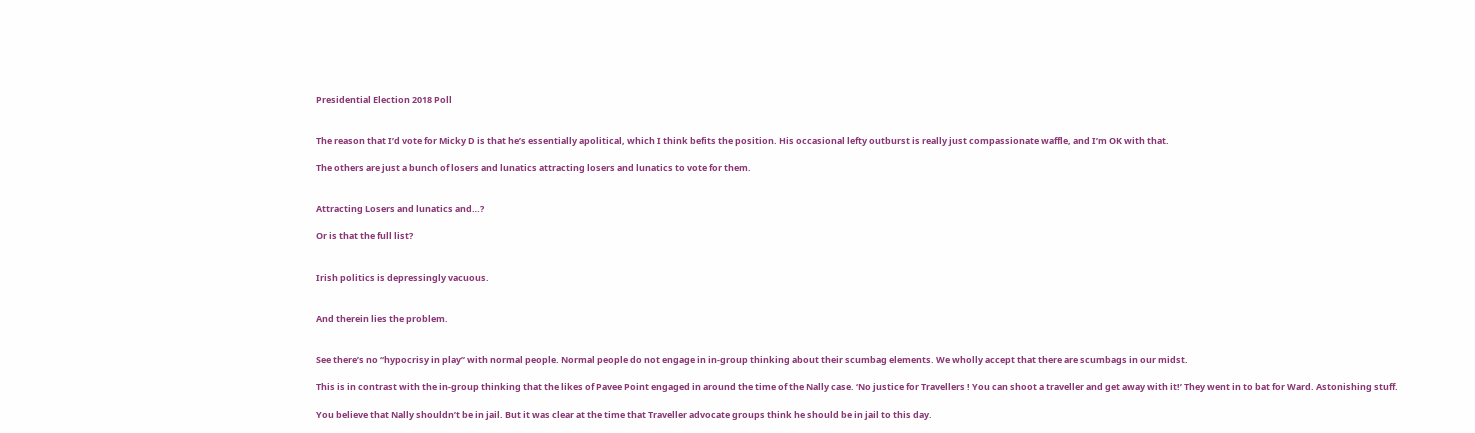Presidential Election 2018 Poll


The reason that I’d vote for Micky D is that he’s essentially apolitical, which I think befits the position. His occasional lefty outburst is really just compassionate waffle, and I’m OK with that.

The others are just a bunch of losers and lunatics attracting losers and lunatics to vote for them.


Attracting Losers and lunatics and…?

Or is that the full list?


Irish politics is depressingly vacuous.


And therein lies the problem.


See there’s no “hypocrisy in play” with normal people. Normal people do not engage in in-group thinking about their scumbag elements. We wholly accept that there are scumbags in our midst.

This is in contrast with the in-group thinking that the likes of Pavee Point engaged in around the time of the Nally case. ‘No justice for Travellers ! You can shoot a traveller and get away with it!’ They went in to bat for Ward. Astonishing stuff.

You believe that Nally shouldn’t be in jail. But it was clear at the time that Traveller advocate groups think he should be in jail to this day.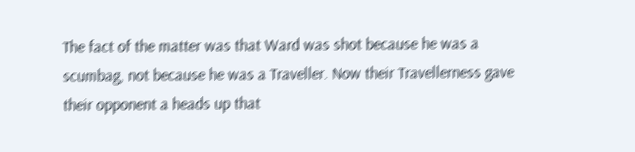The fact of the matter was that Ward was shot because he was a scumbag, not because he was a Traveller. Now their Travellerness gave their opponent a heads up that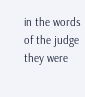in the words of the judge they were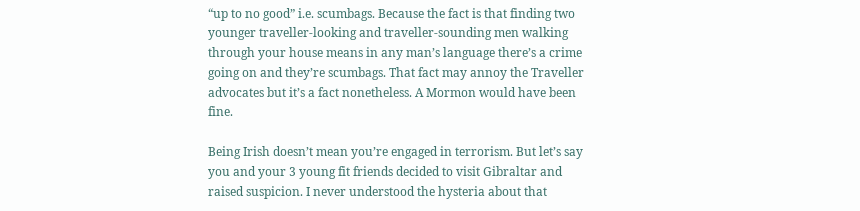“up to no good” i.e. scumbags. Because the fact is that finding two younger traveller-looking and traveller-sounding men walking through your house means in any man’s language there’s a crime going on and they’re scumbags. That fact may annoy the Traveller advocates but it’s a fact nonetheless. A Mormon would have been fine.

Being Irish doesn’t mean you’re engaged in terrorism. But let’s say you and your 3 young fit friends decided to visit Gibraltar and raised suspicion. I never understood the hysteria about that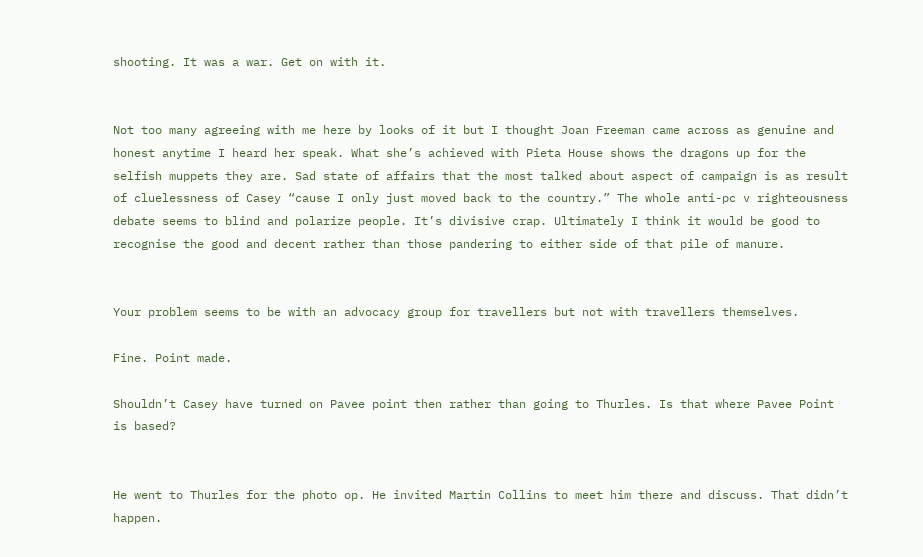shooting. It was a war. Get on with it.


Not too many agreeing with me here by looks of it but I thought Joan Freeman came across as genuine and honest anytime I heard her speak. What she’s achieved with Pieta House shows the dragons up for the selfish muppets they are. Sad state of affairs that the most talked about aspect of campaign is as result of cluelessness of Casey “cause I only just moved back to the country.” The whole anti-pc v righteousness debate seems to blind and polarize people. It’s divisive crap. Ultimately I think it would be good to recognise the good and decent rather than those pandering to either side of that pile of manure.


Your problem seems to be with an advocacy group for travellers but not with travellers themselves.

Fine. Point made.

Shouldn’t Casey have turned on Pavee point then rather than going to Thurles. Is that where Pavee Point is based?


He went to Thurles for the photo op. He invited Martin Collins to meet him there and discuss. That didn’t happen.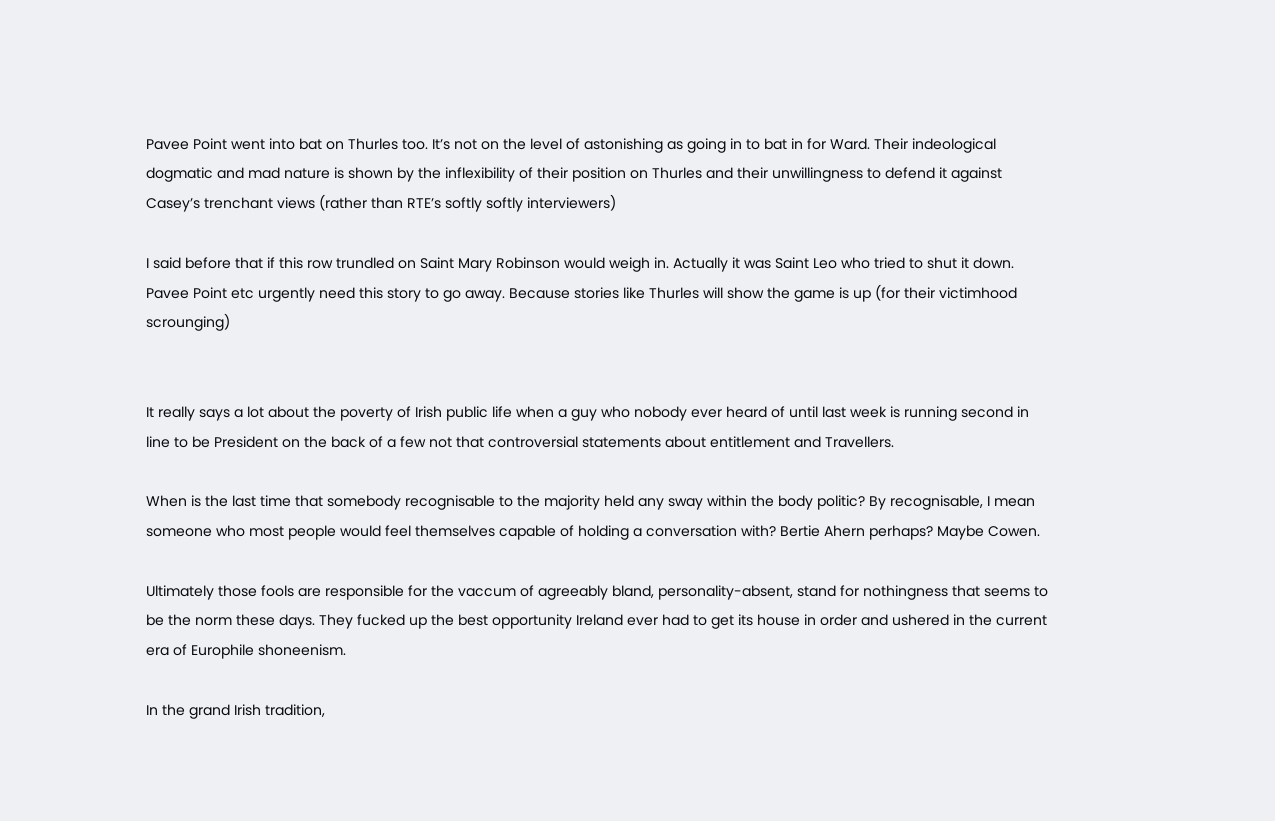Pavee Point went into bat on Thurles too. It’s not on the level of astonishing as going in to bat in for Ward. Their indeological dogmatic and mad nature is shown by the inflexibility of their position on Thurles and their unwillingness to defend it against Casey’s trenchant views (rather than RTE’s softly softly interviewers)

I said before that if this row trundled on Saint Mary Robinson would weigh in. Actually it was Saint Leo who tried to shut it down. Pavee Point etc urgently need this story to go away. Because stories like Thurles will show the game is up (for their victimhood scrounging)


It really says a lot about the poverty of Irish public life when a guy who nobody ever heard of until last week is running second in line to be President on the back of a few not that controversial statements about entitlement and Travellers.

When is the last time that somebody recognisable to the majority held any sway within the body politic? By recognisable, I mean someone who most people would feel themselves capable of holding a conversation with? Bertie Ahern perhaps? Maybe Cowen.

Ultimately those fools are responsible for the vaccum of agreeably bland, personality-absent, stand for nothingness that seems to be the norm these days. They fucked up the best opportunity Ireland ever had to get its house in order and ushered in the current era of Europhile shoneenism.

In the grand Irish tradition,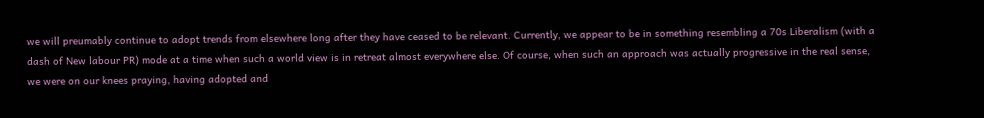we will preumably continue to adopt trends from elsewhere long after they have ceased to be relevant. Currently, we appear to be in something resembling a 70s Liberalism (with a dash of New labour PR) mode at a time when such a world view is in retreat almost everywhere else. Of course, when such an approach was actually progressive in the real sense, we were on our knees praying, having adopted and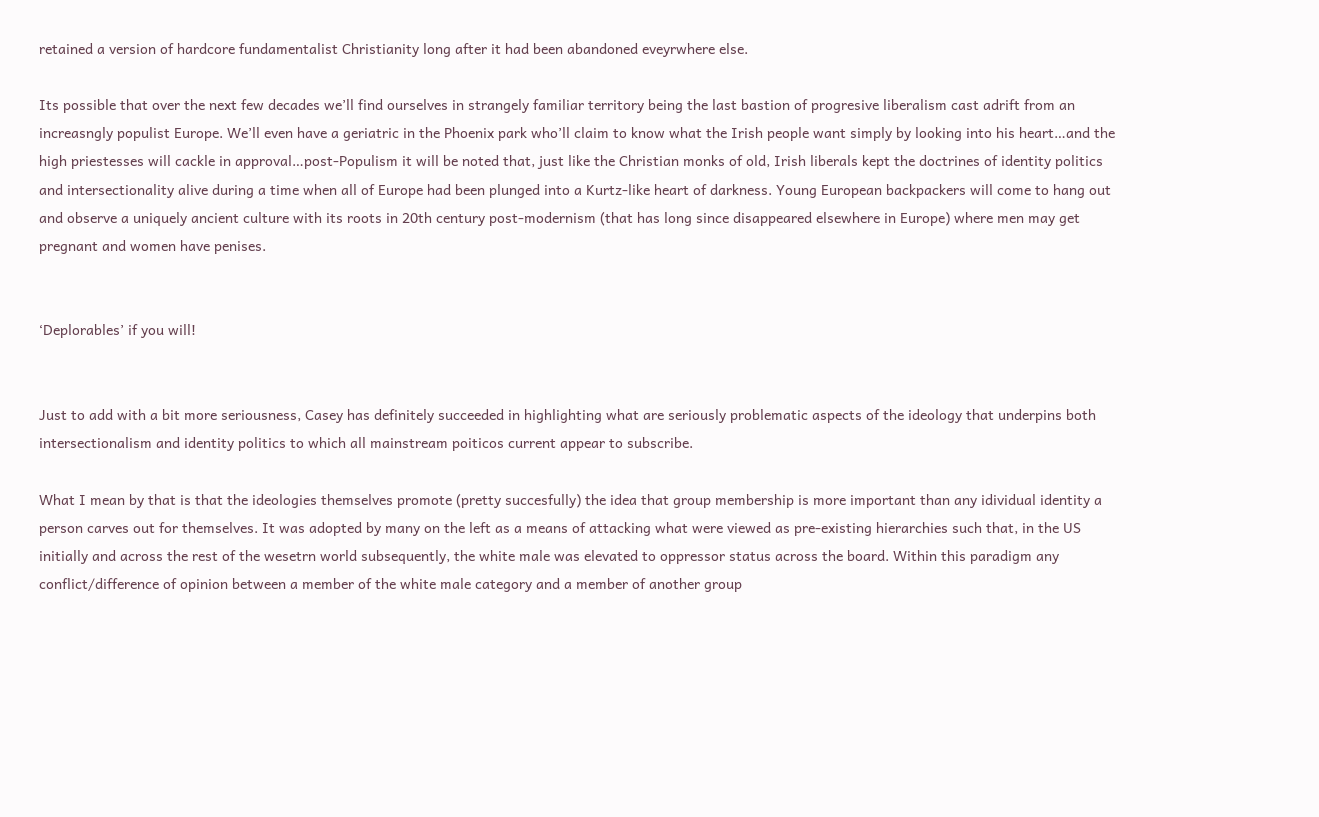retained a version of hardcore fundamentalist Christianity long after it had been abandoned eveyrwhere else.

Its possible that over the next few decades we’ll find ourselves in strangely familiar territory being the last bastion of progresive liberalism cast adrift from an increasngly populist Europe. We’ll even have a geriatric in the Phoenix park who’ll claim to know what the Irish people want simply by looking into his heart…and the high priestesses will cackle in approval…post-Populism it will be noted that, just like the Christian monks of old, Irish liberals kept the doctrines of identity politics and intersectionality alive during a time when all of Europe had been plunged into a Kurtz-like heart of darkness. Young European backpackers will come to hang out and observe a uniquely ancient culture with its roots in 20th century post-modernism (that has long since disappeared elsewhere in Europe) where men may get pregnant and women have penises.


‘Deplorables’ if you will!


Just to add with a bit more seriousness, Casey has definitely succeeded in highlighting what are seriously problematic aspects of the ideology that underpins both intersectionalism and identity politics to which all mainstream poiticos current appear to subscribe.

What I mean by that is that the ideologies themselves promote (pretty succesfully) the idea that group membership is more important than any idividual identity a person carves out for themselves. It was adopted by many on the left as a means of attacking what were viewed as pre-existing hierarchies such that, in the US initially and across the rest of the wesetrn world subsequently, the white male was elevated to oppressor status across the board. Within this paradigm any conflict/difference of opinion between a member of the white male category and a member of another group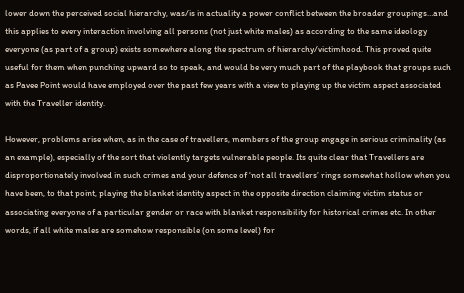lower down the perceived social hierarchy, was/is in actuality a power conflict between the broader groupings…and this applies to every interaction involving all persons (not just white males) as according to the same ideology everyone (as part of a group) exists somewhere along the spectrum of hierarchy/victimhood. This proved quite useful for them when punching upward so to speak, and would be very much part of the playbook that groups such as Pavee Point would have employed over the past few years with a view to playing up the victim aspect associated with the Traveller identity.

However, problems arise when, as in the case of travellers, members of the group engage in serious criminality (as an example), especially of the sort that violently targets vulnerable people. Its quite clear that Travellers are disproportionately involved in such crimes and your defence of ‘not all travellers’ rings somewhat hollow when you have been, to that point, playing the blanket identity aspect in the opposite direction claiming victim status or associating everyone of a particular gender or race with blanket responsibility for historical crimes etc. In other words, if all white males are somehow responsible (on some level) for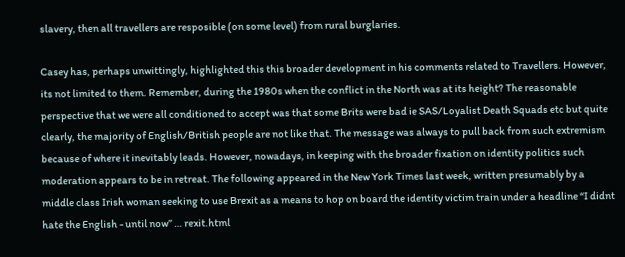slavery, then all travellers are resposible (on some level) from rural burglaries.

Casey has, perhaps unwittingly, highlighted this this broader development in his comments related to Travellers. However, its not limited to them. Remember, during the 1980s when the conflict in the North was at its height? The reasonable perspective that we were all conditioned to accept was that some Brits were bad ie SAS/Loyalist Death Squads etc but quite clearly, the majority of English/British people are not like that. The message was always to pull back from such extremism because of where it inevitably leads. However, nowadays, in keeping with the broader fixation on identity politics such moderation appears to be in retreat. The following appeared in the New York Times last week, written presumably by a middle class Irish woman seeking to use Brexit as a means to hop on board the identity victim train under a headline “I didnt hate the English - until now” … rexit.html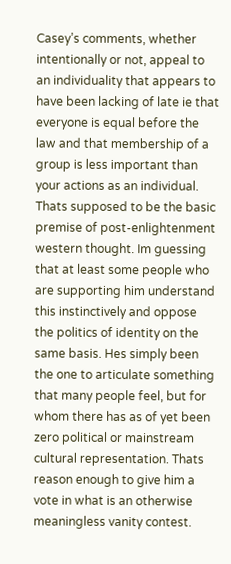Casey’s comments, whether intentionally or not, appeal to an individuality that appears to have been lacking of late ie that everyone is equal before the law and that membership of a group is less important than your actions as an individual. Thats supposed to be the basic premise of post-enlightenment western thought. Im guessing that at least some people who are supporting him understand this instinctively and oppose the politics of identity on the same basis. Hes simply been the one to articulate something that many people feel, but for whom there has as of yet been zero political or mainstream cultural representation. Thats reason enough to give him a vote in what is an otherwise meaningless vanity contest.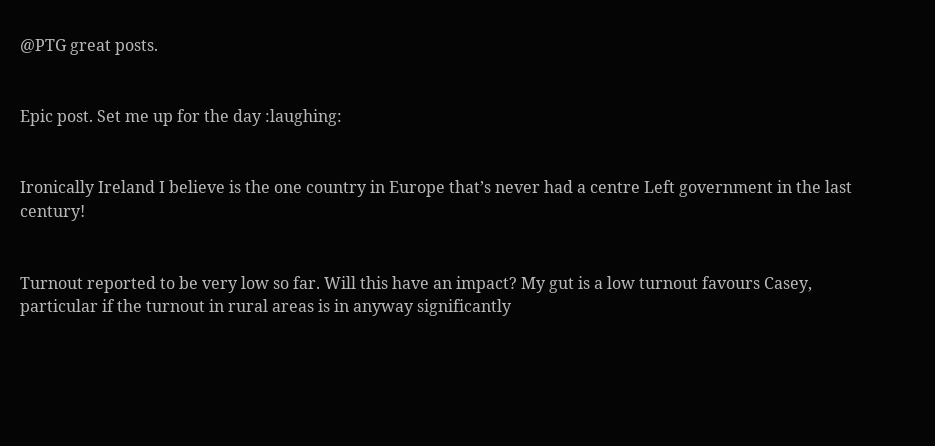@PTG great posts.


Epic post. Set me up for the day :laughing:


Ironically Ireland I believe is the one country in Europe that’s never had a centre Left government in the last century!


Turnout reported to be very low so far. Will this have an impact? My gut is a low turnout favours Casey, particular if the turnout in rural areas is in anyway significantly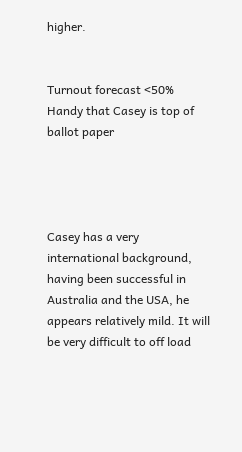higher.


Turnout forecast <50%
Handy that Casey is top of ballot paper




Casey has a very international background, having been successful in Australia and the USA, he appears relatively mild. It will be very difficult to off load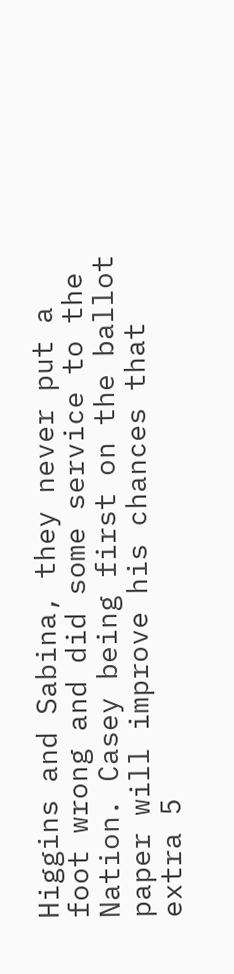Higgins and Sabina, they never put a foot wrong and did some service to the Nation. Casey being first on the ballot paper will improve his chances that extra 5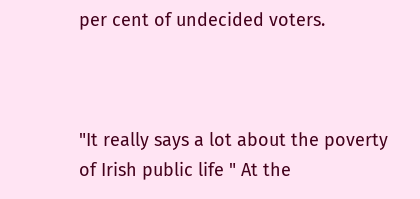per cent of undecided voters.



"It really says a lot about the poverty of Irish public life " At the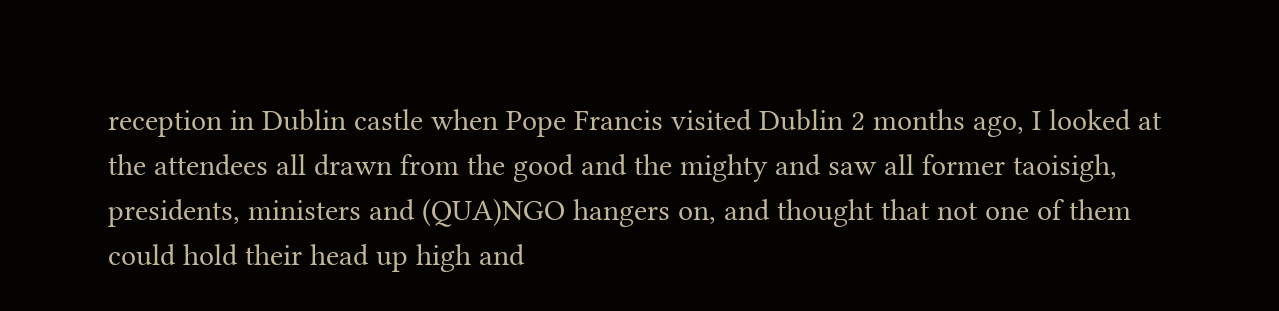reception in Dublin castle when Pope Francis visited Dublin 2 months ago, I looked at the attendees all drawn from the good and the mighty and saw all former taoisigh, presidents, ministers and (QUA)NGO hangers on, and thought that not one of them could hold their head up high and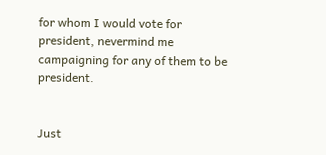for whom I would vote for president, nevermind me campaigning for any of them to be president.


Just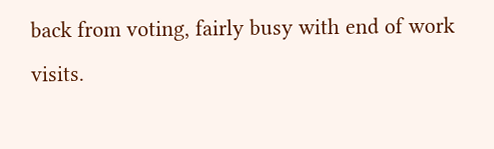back from voting, fairly busy with end of work visits.